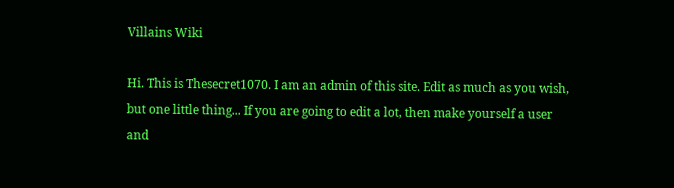Villains Wiki

Hi. This is Thesecret1070. I am an admin of this site. Edit as much as you wish, but one little thing... If you are going to edit a lot, then make yourself a user and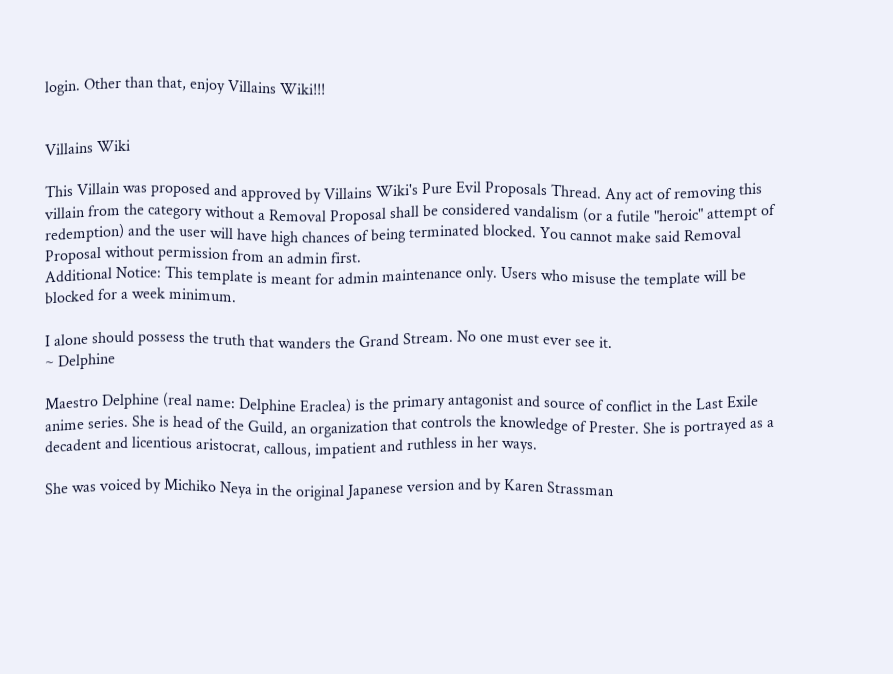login. Other than that, enjoy Villains Wiki!!!


Villains Wiki

This Villain was proposed and approved by Villains Wiki's Pure Evil Proposals Thread. Any act of removing this villain from the category without a Removal Proposal shall be considered vandalism (or a futile "heroic" attempt of redemption) and the user will have high chances of being terminated blocked. You cannot make said Removal Proposal without permission from an admin first.
Additional Notice: This template is meant for admin maintenance only. Users who misuse the template will be blocked for a week minimum.

I alone should possess the truth that wanders the Grand Stream. No one must ever see it.
~ Delphine

Maestro Delphine (real name: Delphine Eraclea) is the primary antagonist and source of conflict in the Last Exile anime series. She is head of the Guild, an organization that controls the knowledge of Prester. She is portrayed as a decadent and licentious aristocrat, callous, impatient and ruthless in her ways.

She was voiced by Michiko Neya in the original Japanese version and by Karen Strassman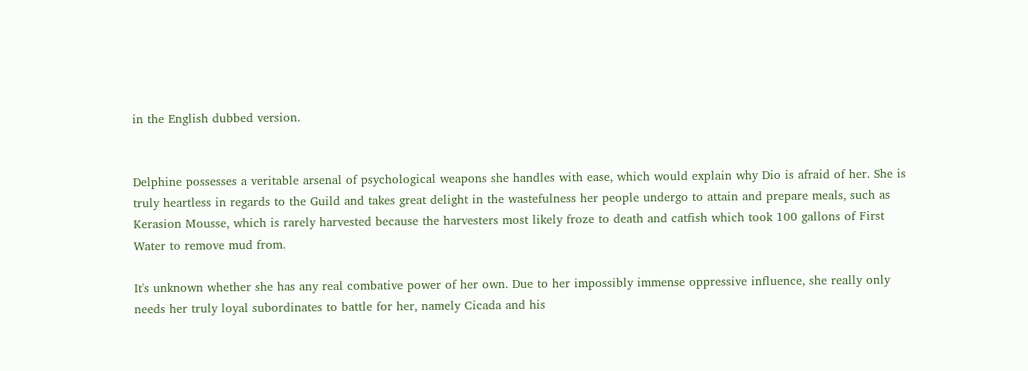in the English dubbed version.


Delphine possesses a veritable arsenal of psychological weapons she handles with ease, which would explain why Dio is afraid of her. She is truly heartless in regards to the Guild and takes great delight in the wastefulness her people undergo to attain and prepare meals, such as Kerasion Mousse, which is rarely harvested because the harvesters most likely froze to death and catfish which took 100 gallons of First Water to remove mud from.

It's unknown whether she has any real combative power of her own. Due to her impossibly immense oppressive influence, she really only needs her truly loyal subordinates to battle for her, namely Cicada and his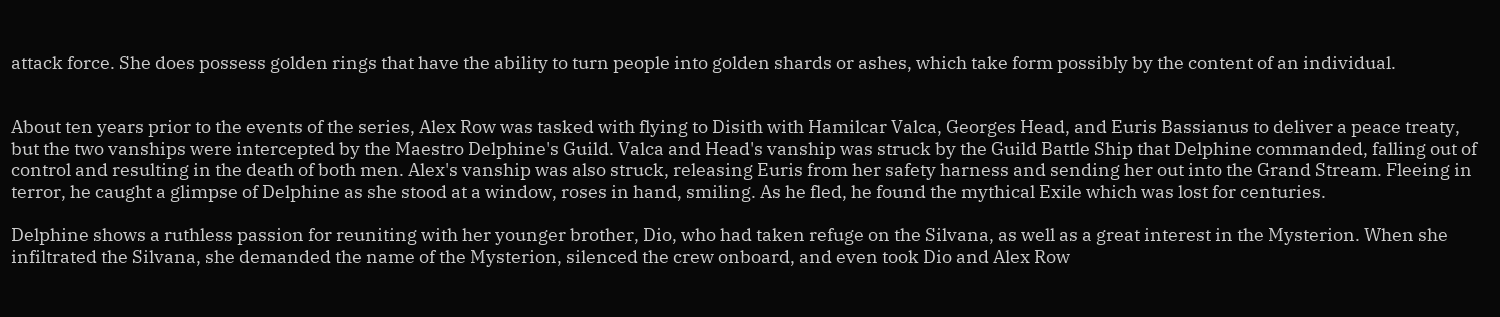attack force. She does possess golden rings that have the ability to turn people into golden shards or ashes, which take form possibly by the content of an individual.


About ten years prior to the events of the series, Alex Row was tasked with flying to Disith with Hamilcar Valca, Georges Head, and Euris Bassianus to deliver a peace treaty, but the two vanships were intercepted by the Maestro Delphine's Guild. Valca and Head's vanship was struck by the Guild Battle Ship that Delphine commanded, falling out of control and resulting in the death of both men. Alex's vanship was also struck, releasing Euris from her safety harness and sending her out into the Grand Stream. Fleeing in terror, he caught a glimpse of Delphine as she stood at a window, roses in hand, smiling. As he fled, he found the mythical Exile which was lost for centuries.

Delphine shows a ruthless passion for reuniting with her younger brother, Dio, who had taken refuge on the Silvana, as well as a great interest in the Mysterion. When she infiltrated the Silvana, she demanded the name of the Mysterion, silenced the crew onboard, and even took Dio and Alex Row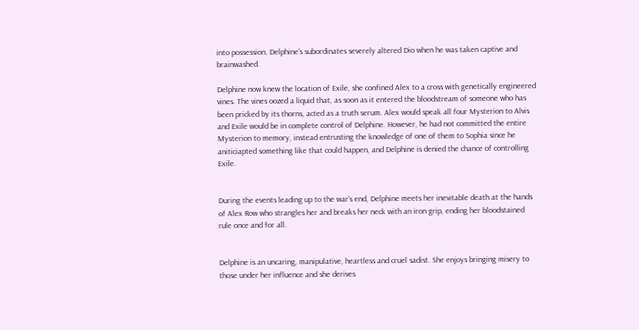into possession. Delphine's subordinates severely altered Dio when he was taken captive and brainwashed.

Delphine now knew the location of Exile, she confined Alex to a cross with genetically engineered vines. The vines oozed a liquid that, as soon as it entered the bloodstream of someone who has been pricked by its thorns, acted as a truth serum. Alex would speak all four Mysterion to Alvis and Exile would be in complete control of Delphine. However, he had not committed the entire Mysterion to memory, instead entrusting the knowledge of one of them to Sophia since he aniticiapted something like that could happen, and Delphine is denied the chance of controlling Exile.


During the events leading up to the war's end, Delphine meets her inevitable death at the hands of Alex Row who strangles her and breaks her neck with an iron grip, ending her bloodstained rule once and for all.


Delphine is an uncaring, manipulative, heartless and cruel sadist. She enjoys bringing misery to those under her influence and she derives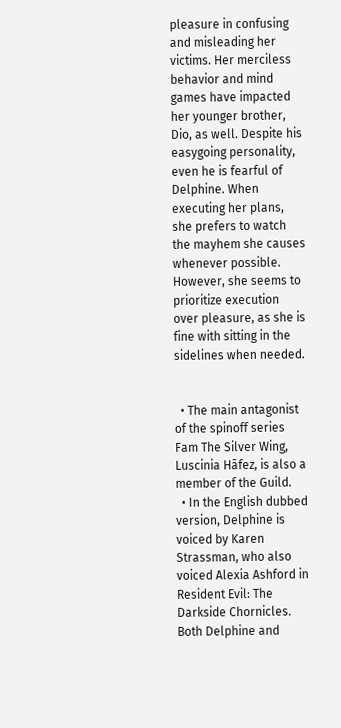pleasure in confusing and misleading her victims. Her merciless behavior and mind games have impacted her younger brother, Dio, as well. Despite his easygoing personality, even he is fearful of Delphine. When executing her plans, she prefers to watch the mayhem she causes whenever possible. However, she seems to prioritize execution over pleasure, as she is fine with sitting in the sidelines when needed.


  • The main antagonist of the spinoff series Fam The Silver Wing, Luscinia Hāfez, is also a member of the Guild.
  • In the English dubbed version, Delphine is voiced by Karen Strassman, who also voiced Alexia Ashford in Resident Evil: The Darkside Chornicles. Both Delphine and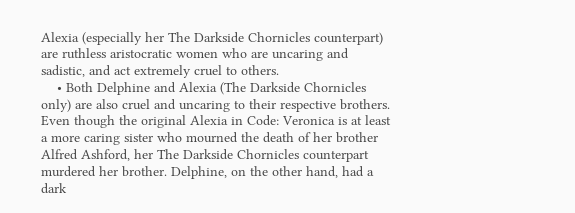Alexia (especially her The Darkside Chornicles counterpart) are ruthless aristocratic women who are uncaring and sadistic, and act extremely cruel to others.
    • Both Delphine and Alexia (The Darkside Chornicles only) are also cruel and uncaring to their respective brothers. Even though the original Alexia in Code: Veronica is at least a more caring sister who mourned the death of her brother Alfred Ashford, her The Darkside Chornicles counterpart murdered her brother. Delphine, on the other hand, had a dark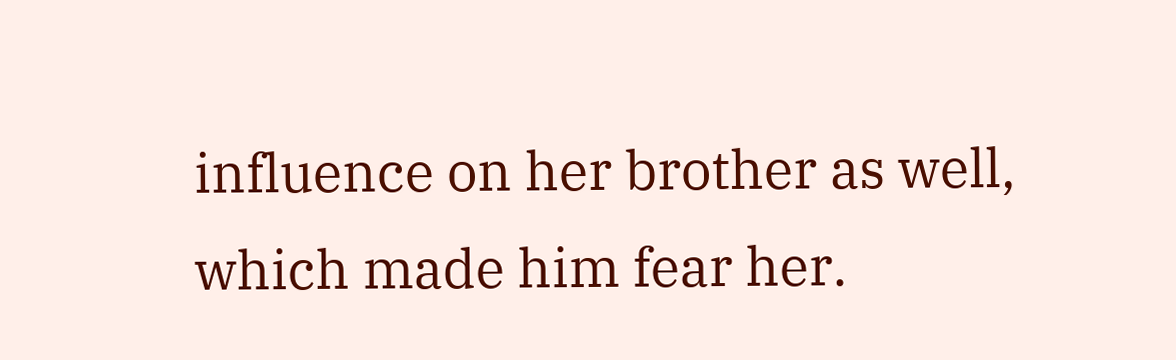influence on her brother as well, which made him fear her.